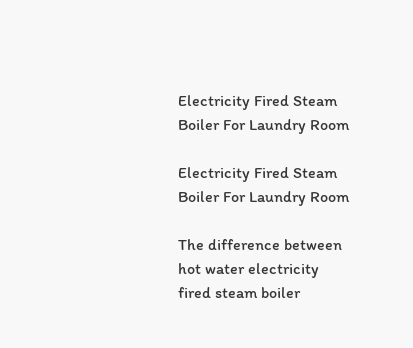Electricity Fired Steam Boiler For Laundry Room

Electricity Fired Steam Boiler For Laundry Room

The difference between hot water electricity fired steam boiler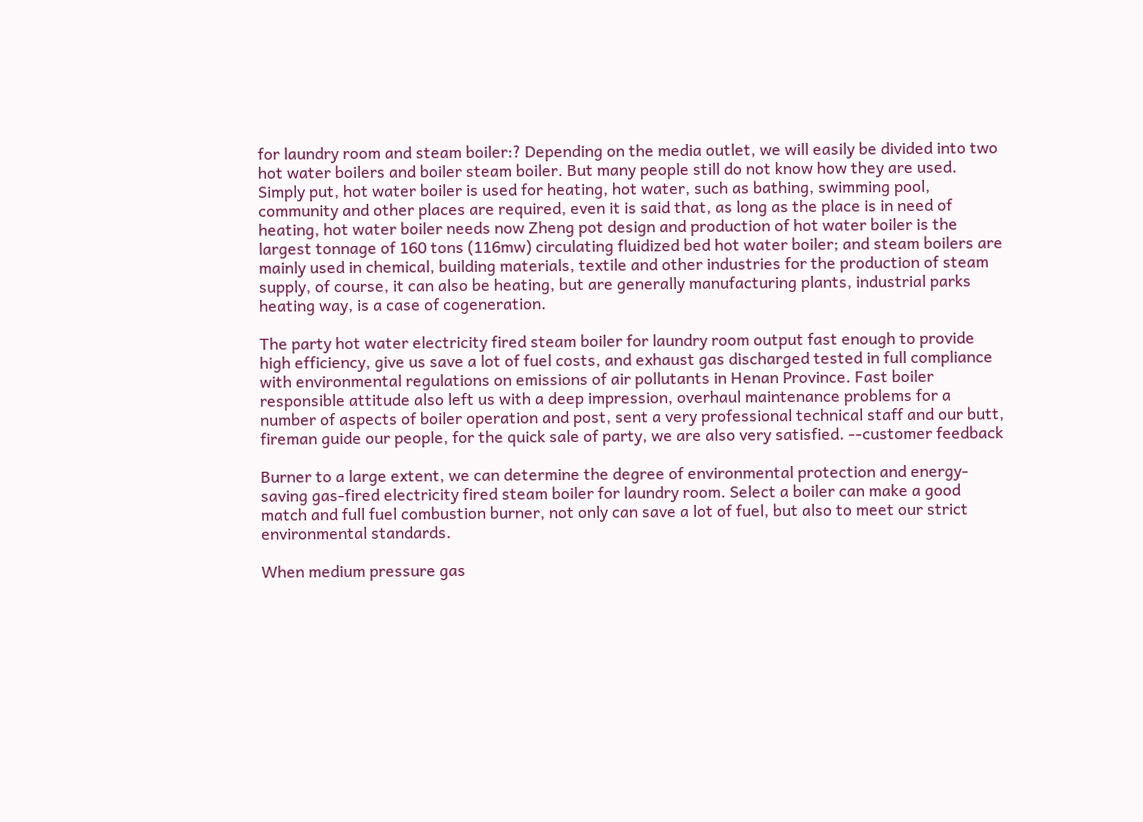for laundry room and steam boiler:? Depending on the media outlet, we will easily be divided into two hot water boilers and boiler steam boiler. But many people still do not know how they are used. Simply put, hot water boiler is used for heating, hot water, such as bathing, swimming pool, community and other places are required, even it is said that, as long as the place is in need of heating, hot water boiler needs now Zheng pot design and production of hot water boiler is the largest tonnage of 160 tons (116mw) circulating fluidized bed hot water boiler; and steam boilers are mainly used in chemical, building materials, textile and other industries for the production of steam supply, of course, it can also be heating, but are generally manufacturing plants, industrial parks heating way, is a case of cogeneration.

The party hot water electricity fired steam boiler for laundry room output fast enough to provide high efficiency, give us save a lot of fuel costs, and exhaust gas discharged tested in full compliance with environmental regulations on emissions of air pollutants in Henan Province. Fast boiler responsible attitude also left us with a deep impression, overhaul maintenance problems for a number of aspects of boiler operation and post, sent a very professional technical staff and our butt, fireman guide our people, for the quick sale of party, we are also very satisfied. --customer feedback

Burner to a large extent, we can determine the degree of environmental protection and energy-saving gas-fired electricity fired steam boiler for laundry room. Select a boiler can make a good match and full fuel combustion burner, not only can save a lot of fuel, but also to meet our strict environmental standards.

When medium pressure gas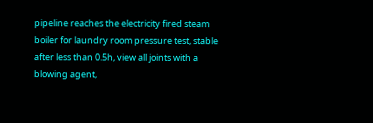pipeline reaches the electricity fired steam boiler for laundry room pressure test, stable after less than 0.5h, view all joints with a blowing agent,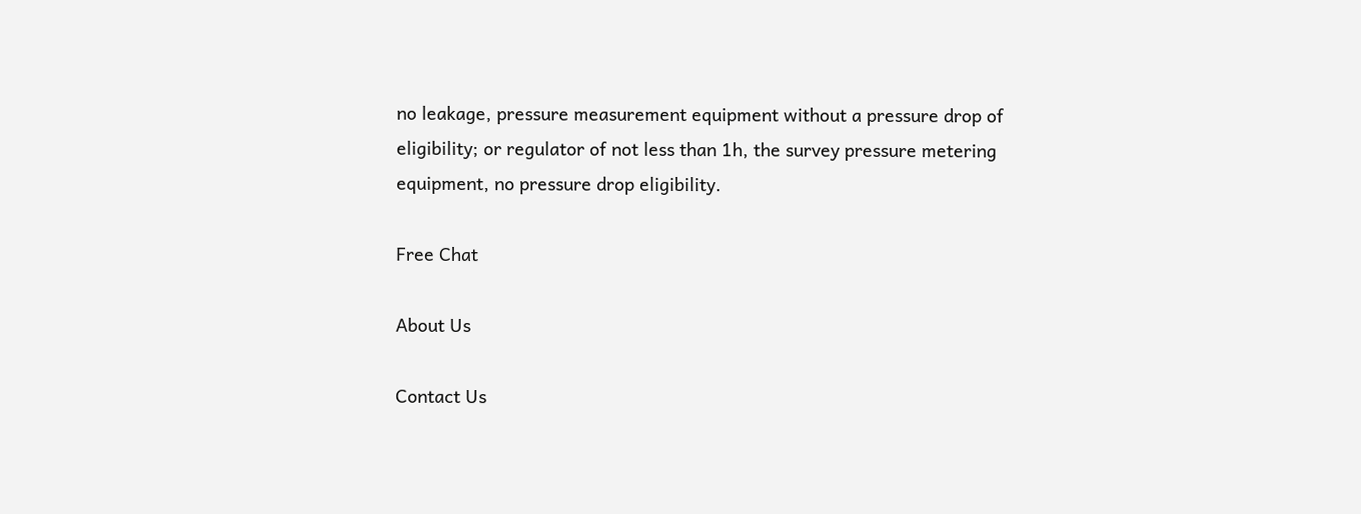no leakage, pressure measurement equipment without a pressure drop of eligibility; or regulator of not less than 1h, the survey pressure metering equipment, no pressure drop eligibility.

Free Chat

About Us

Contact Us